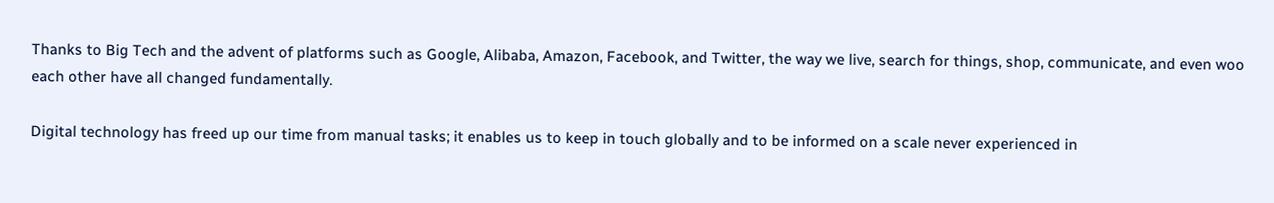Thanks to Big Tech and the advent of platforms such as Google, Alibaba, Amazon, Facebook, and Twitter, the way we live, search for things, shop, communicate, and even woo each other have all changed fundamentally.

Digital technology has freed up our time from manual tasks; it enables us to keep in touch globally and to be informed on a scale never experienced in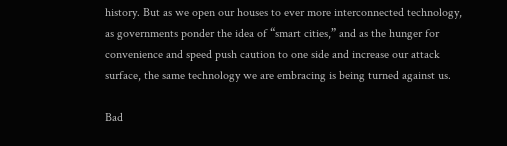history. But as we open our houses to ever more interconnected technology, as governments ponder the idea of “smart cities,” and as the hunger for convenience and speed push caution to one side and increase our attack surface, the same technology we are embracing is being turned against us.

Bad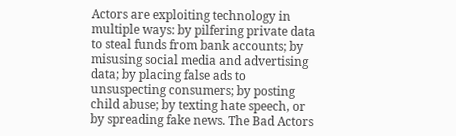Actors are exploiting technology in multiple ways: by pilfering private data to steal funds from bank accounts; by misusing social media and advertising data; by placing false ads to unsuspecting consumers; by posting child abuse; by texting hate speech, or by spreading fake news. The Bad Actors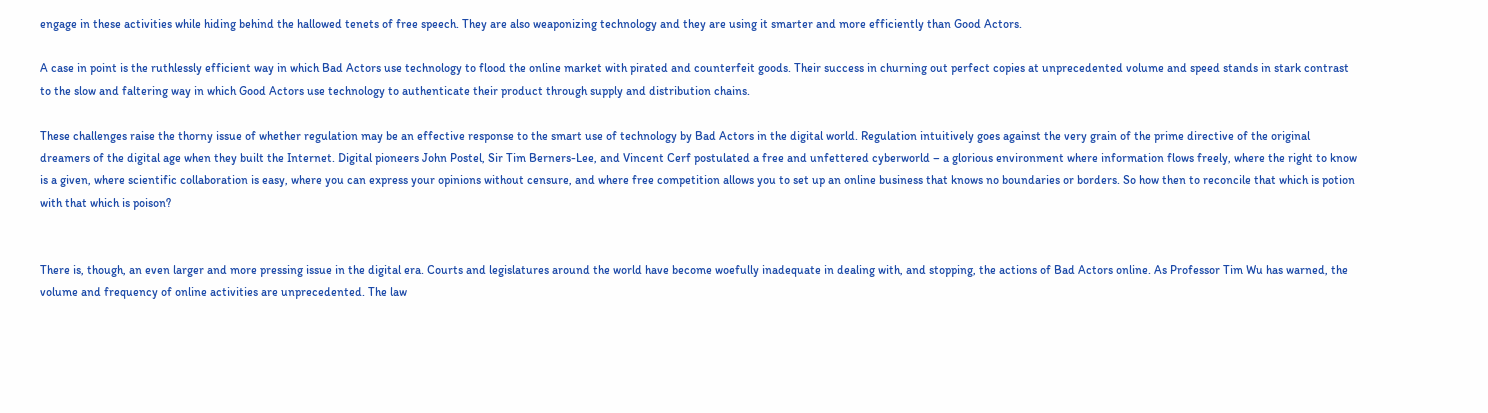engage in these activities while hiding behind the hallowed tenets of free speech. They are also weaponizing technology and they are using it smarter and more efficiently than Good Actors.

A case in point is the ruthlessly efficient way in which Bad Actors use technology to flood the online market with pirated and counterfeit goods. Their success in churning out perfect copies at unprecedented volume and speed stands in stark contrast to the slow and faltering way in which Good Actors use technology to authenticate their product through supply and distribution chains.

These challenges raise the thorny issue of whether regulation may be an effective response to the smart use of technology by Bad Actors in the digital world. Regulation intuitively goes against the very grain of the prime directive of the original dreamers of the digital age when they built the Internet. Digital pioneers John Postel, Sir Tim Berners-Lee, and Vincent Cerf postulated a free and unfettered cyberworld – a glorious environment where information flows freely, where the right to know is a given, where scientific collaboration is easy, where you can express your opinions without censure, and where free competition allows you to set up an online business that knows no boundaries or borders. So how then to reconcile that which is potion with that which is poison?


There is, though, an even larger and more pressing issue in the digital era. Courts and legislatures around the world have become woefully inadequate in dealing with, and stopping, the actions of Bad Actors online. As Professor Tim Wu has warned, the volume and frequency of online activities are unprecedented. The law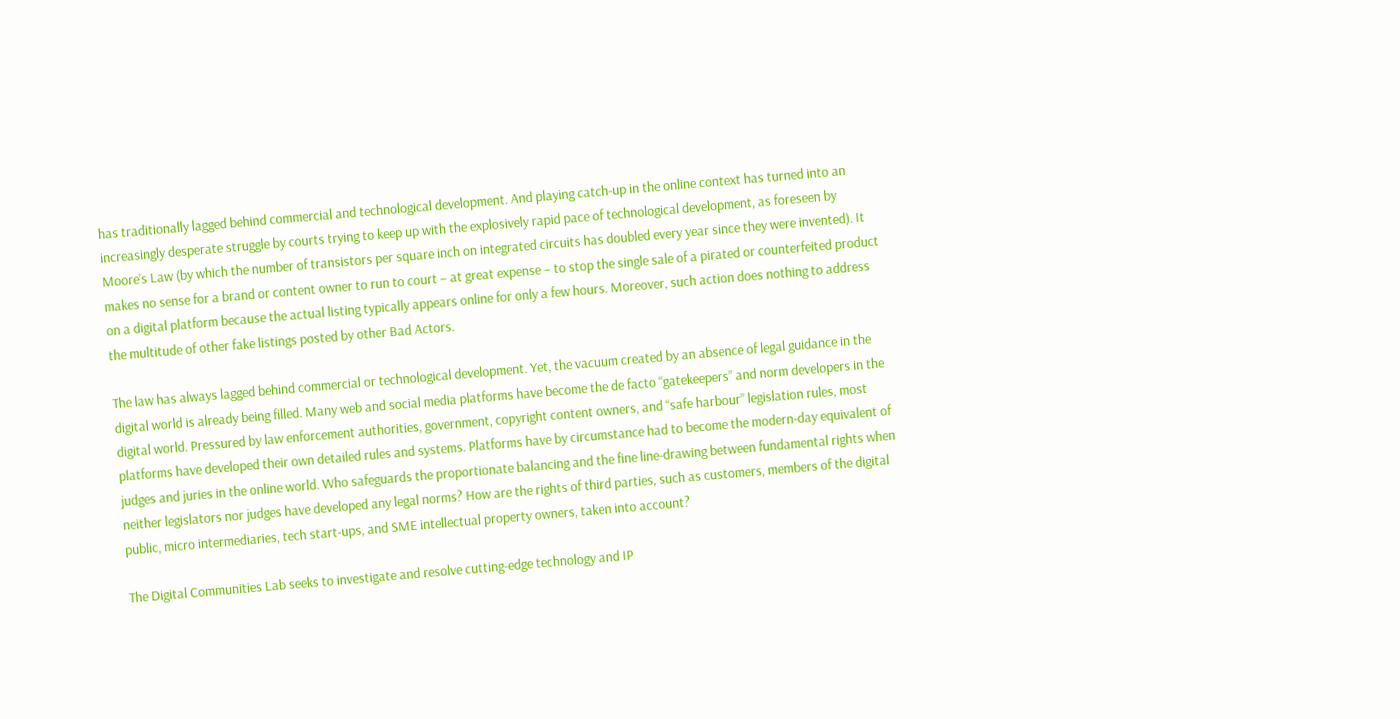has traditionally lagged behind commercial and technological development. And playing catch-up in the online context has turned into an increasingly desperate struggle by courts trying to keep up with the explosively rapid pace of technological development, as foreseen by Moore’s Law (by which the number of transistors per square inch on integrated circuits has doubled every year since they were invented). It makes no sense for a brand or content owner to run to court – at great expense – to stop the single sale of a pirated or counterfeited product on a digital platform because the actual listing typically appears online for only a few hours. Moreover, such action does nothing to address the multitude of other fake listings posted by other Bad Actors.

The law has always lagged behind commercial or technological development. Yet, the vacuum created by an absence of legal guidance in the digital world is already being filled. Many web and social media platforms have become the de facto “gatekeepers” and norm developers in the digital world. Pressured by law enforcement authorities, government, copyright content owners, and “safe harbour” legislation rules, most platforms have developed their own detailed rules and systems. Platforms have by circumstance had to become the modern-day equivalent of judges and juries in the online world. Who safeguards the proportionate balancing and the fine line-drawing between fundamental rights when neither legislators nor judges have developed any legal norms? How are the rights of third parties, such as customers, members of the digital public, micro intermediaries, tech start-ups, and SME intellectual property owners, taken into account?

The Digital Communities Lab seeks to investigate and resolve cutting-edge technology and IP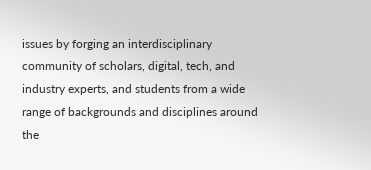issues by forging an interdisciplinary community of scholars, digital, tech, and industry experts, and students from a wide range of backgrounds and disciplines around the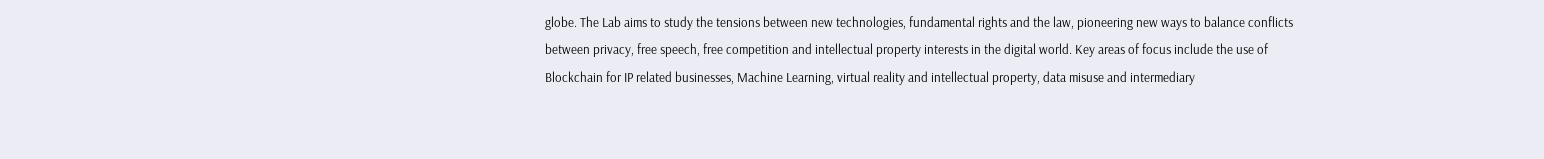globe. The Lab aims to study the tensions between new technologies, fundamental rights and the law, pioneering new ways to balance conflicts between privacy, free speech, free competition and intellectual property interests in the digital world. Key areas of focus include the use of Blockchain for IP related businesses, Machine Learning, virtual reality and intellectual property, data misuse and intermediary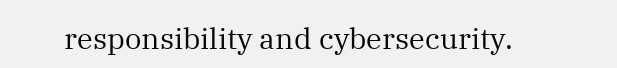responsibility and cybersecurity.